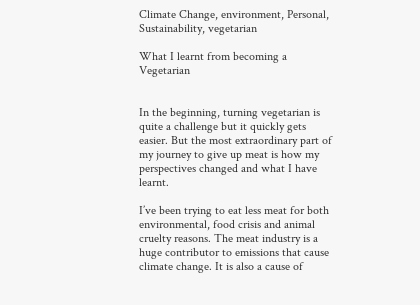Climate Change, environment, Personal, Sustainability, vegetarian

What I learnt from becoming a Vegetarian


In the beginning, turning vegetarian is quite a challenge but it quickly gets easier. But the most extraordinary part of my journey to give up meat is how my perspectives changed and what I have learnt.

I’ve been trying to eat less meat for both environmental, food crisis and animal cruelty reasons. The meat industry is a huge contributor to emissions that cause climate change. It is also a cause of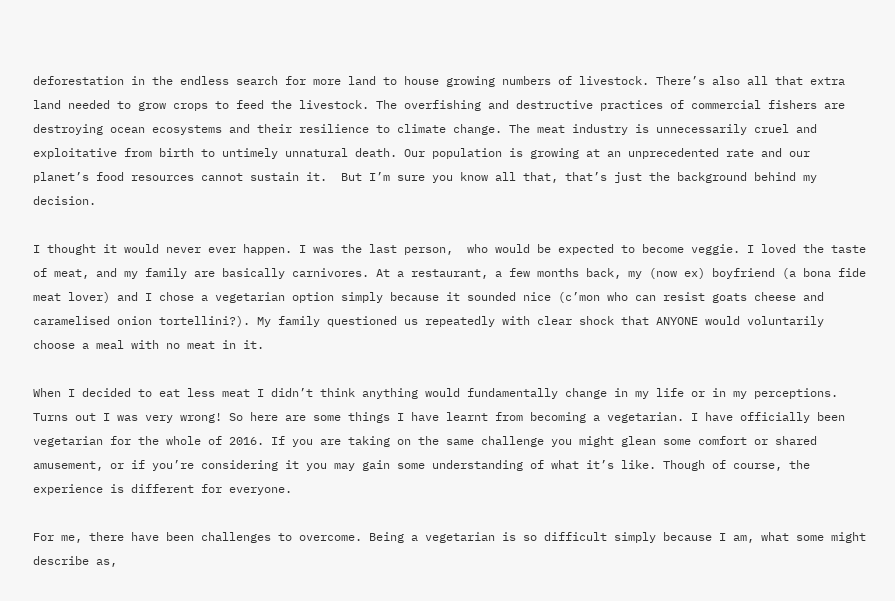deforestation in the endless search for more land to house growing numbers of livestock. There’s also all that extra land needed to grow crops to feed the livestock. The overfishing and destructive practices of commercial fishers are destroying ocean ecosystems and their resilience to climate change. The meat industry is unnecessarily cruel and exploitative from birth to untimely unnatural death. Our population is growing at an unprecedented rate and our planet’s food resources cannot sustain it.  But I’m sure you know all that, that’s just the background behind my decision.

I thought it would never ever happen. I was the last person,  who would be expected to become veggie. I loved the taste of meat, and my family are basically carnivores. At a restaurant, a few months back, my (now ex) boyfriend (a bona fide meat lover) and I chose a vegetarian option simply because it sounded nice (c’mon who can resist goats cheese and caramelised onion tortellini?). My family questioned us repeatedly with clear shock that ANYONE would voluntarily choose a meal with no meat in it.

When I decided to eat less meat I didn’t think anything would fundamentally change in my life or in my perceptions. Turns out I was very wrong! So here are some things I have learnt from becoming a vegetarian. I have officially been vegetarian for the whole of 2016. If you are taking on the same challenge you might glean some comfort or shared amusement, or if you’re considering it you may gain some understanding of what it’s like. Though of course, the experience is different for everyone.

For me, there have been challenges to overcome. Being a vegetarian is so difficult simply because I am, what some might describe as,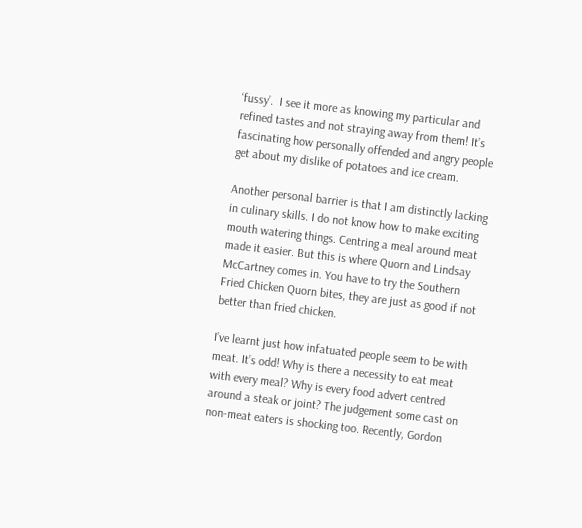‘fussy’.  I see it more as knowing my particular and refined tastes and not straying away from them! It’s fascinating how personally offended and angry people get about my dislike of potatoes and ice cream.

Another personal barrier is that I am distinctly lacking in culinary skills. I do not know how to make exciting mouth watering things. Centring a meal around meat made it easier. But this is where Quorn and Lindsay McCartney comes in. You have to try the Southern Fried Chicken Quorn bites, they are just as good if not better than fried chicken.

I’ve learnt just how infatuated people seem to be with meat. It’s odd! Why is there a necessity to eat meat with every meal? Why is every food advert centred around a steak or joint? The judgement some cast on non-meat eaters is shocking too. Recently, Gordon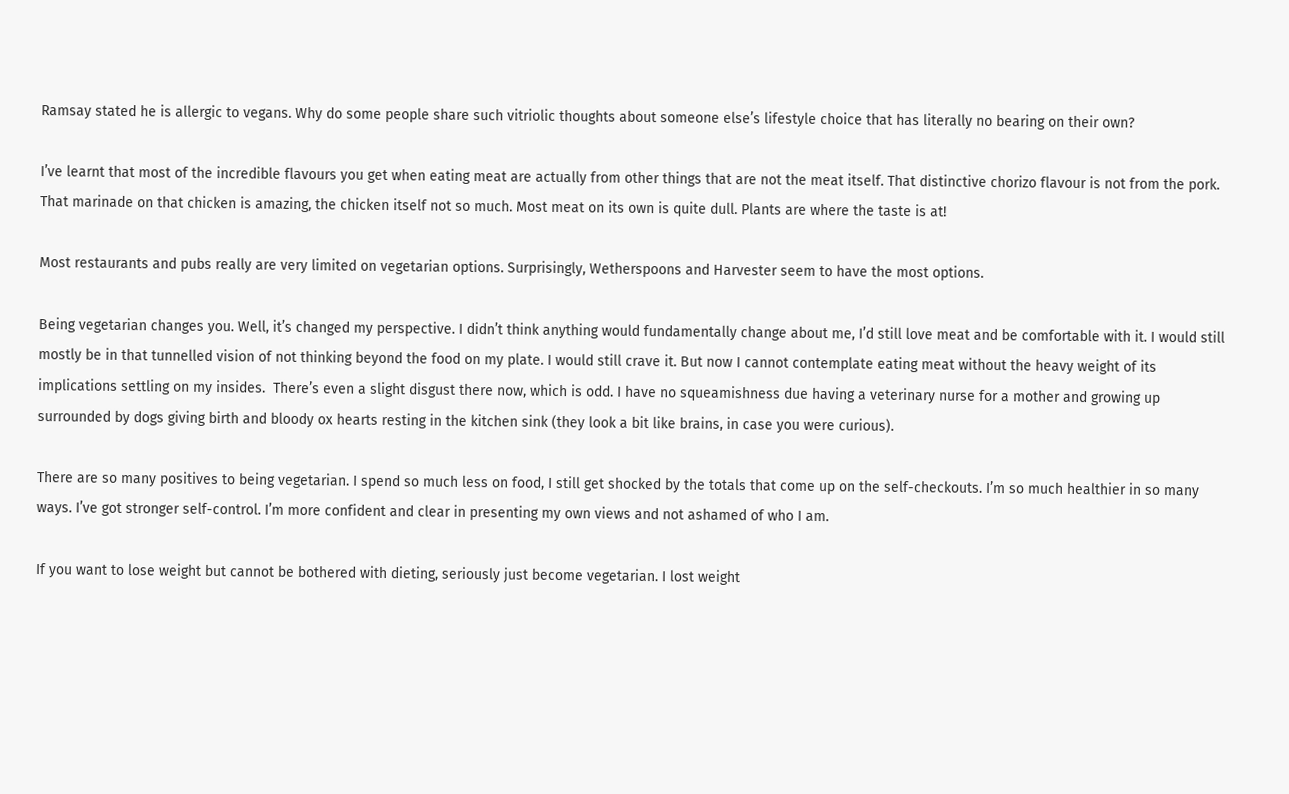Ramsay stated he is allergic to vegans. Why do some people share such vitriolic thoughts about someone else’s lifestyle choice that has literally no bearing on their own?

I’ve learnt that most of the incredible flavours you get when eating meat are actually from other things that are not the meat itself. That distinctive chorizo flavour is not from the pork. That marinade on that chicken is amazing, the chicken itself not so much. Most meat on its own is quite dull. Plants are where the taste is at!

Most restaurants and pubs really are very limited on vegetarian options. Surprisingly, Wetherspoons and Harvester seem to have the most options.

Being vegetarian changes you. Well, it’s changed my perspective. I didn’t think anything would fundamentally change about me, I’d still love meat and be comfortable with it. I would still mostly be in that tunnelled vision of not thinking beyond the food on my plate. I would still crave it. But now I cannot contemplate eating meat without the heavy weight of its implications settling on my insides.  There’s even a slight disgust there now, which is odd. I have no squeamishness due having a veterinary nurse for a mother and growing up surrounded by dogs giving birth and bloody ox hearts resting in the kitchen sink (they look a bit like brains, in case you were curious).

There are so many positives to being vegetarian. I spend so much less on food, I still get shocked by the totals that come up on the self-checkouts. I’m so much healthier in so many ways. I’ve got stronger self-control. I’m more confident and clear in presenting my own views and not ashamed of who I am.

If you want to lose weight but cannot be bothered with dieting, seriously just become vegetarian. I lost weight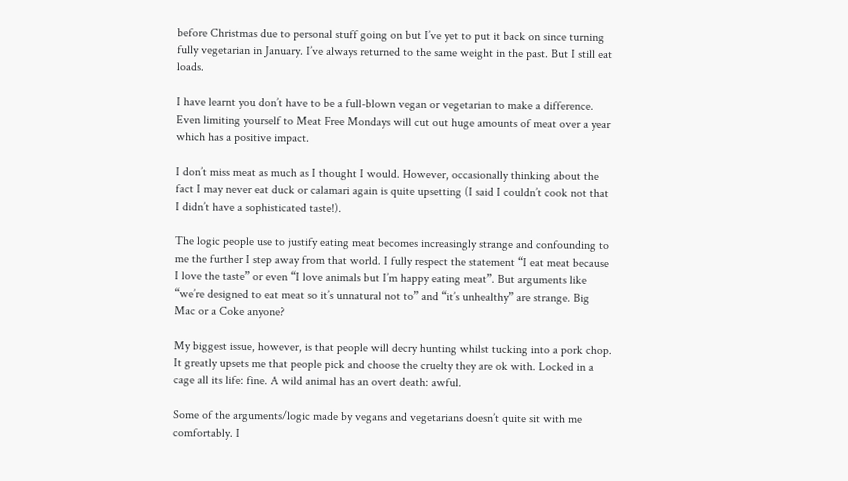before Christmas due to personal stuff going on but I’ve yet to put it back on since turning fully vegetarian in January. I’ve always returned to the same weight in the past. But I still eat loads.

I have learnt you don’t have to be a full-blown vegan or vegetarian to make a difference. Even limiting yourself to Meat Free Mondays will cut out huge amounts of meat over a year which has a positive impact.

I don’t miss meat as much as I thought I would. However, occasionally thinking about the fact I may never eat duck or calamari again is quite upsetting (I said I couldn’t cook not that I didn’t have a sophisticated taste!).

The logic people use to justify eating meat becomes increasingly strange and confounding to me the further I step away from that world. I fully respect the statement “I eat meat because I love the taste” or even “I love animals but I’m happy eating meat”. But arguments like “we’re designed to eat meat so it’s unnatural not to” and “it’s unhealthy” are strange. Big Mac or a Coke anyone?

My biggest issue, however, is that people will decry hunting whilst tucking into a pork chop. It greatly upsets me that people pick and choose the cruelty they are ok with. Locked in a cage all its life: fine. A wild animal has an overt death: awful.

Some of the arguments/logic made by vegans and vegetarians doesn’t quite sit with me comfortably. I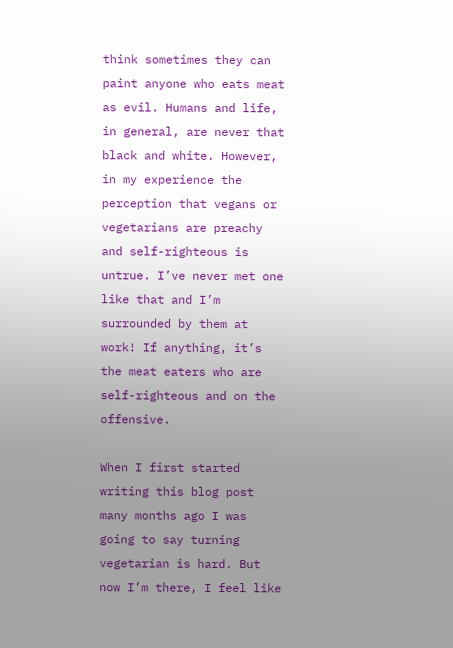think sometimes they can paint anyone who eats meat as evil. Humans and life, in general, are never that black and white. However, in my experience the perception that vegans or vegetarians are preachy and self-righteous is untrue. I’ve never met one like that and I’m surrounded by them at work! If anything, it’s the meat eaters who are self-righteous and on the offensive.

When I first started writing this blog post many months ago I was going to say turning vegetarian is hard. But now I’m there, I feel like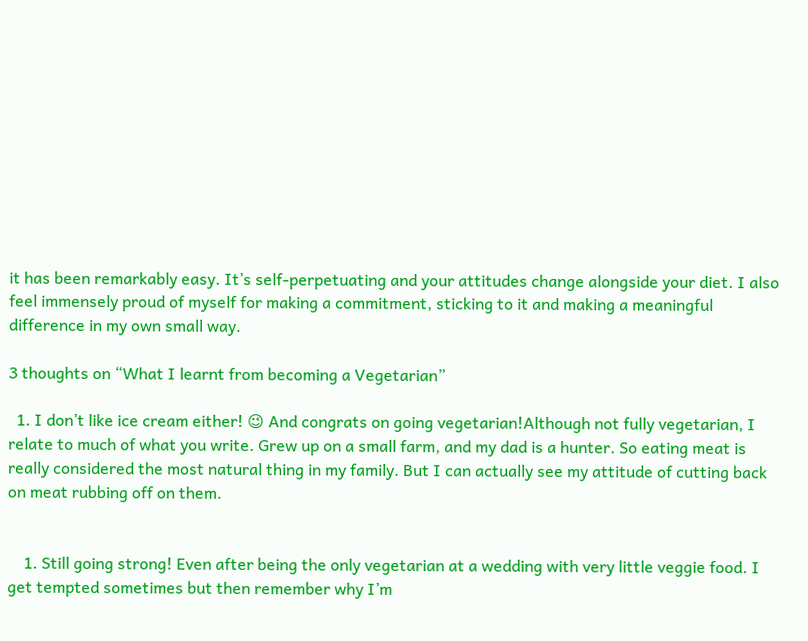it has been remarkably easy. It’s self-perpetuating and your attitudes change alongside your diet. I also feel immensely proud of myself for making a commitment, sticking to it and making a meaningful difference in my own small way.

3 thoughts on “What I learnt from becoming a Vegetarian”

  1. I don’t like ice cream either! 😉 And congrats on going vegetarian!Although not fully vegetarian, I relate to much of what you write. Grew up on a small farm, and my dad is a hunter. So eating meat is really considered the most natural thing in my family. But I can actually see my attitude of cutting back on meat rubbing off on them.


    1. Still going strong! Even after being the only vegetarian at a wedding with very little veggie food. I get tempted sometimes but then remember why I’m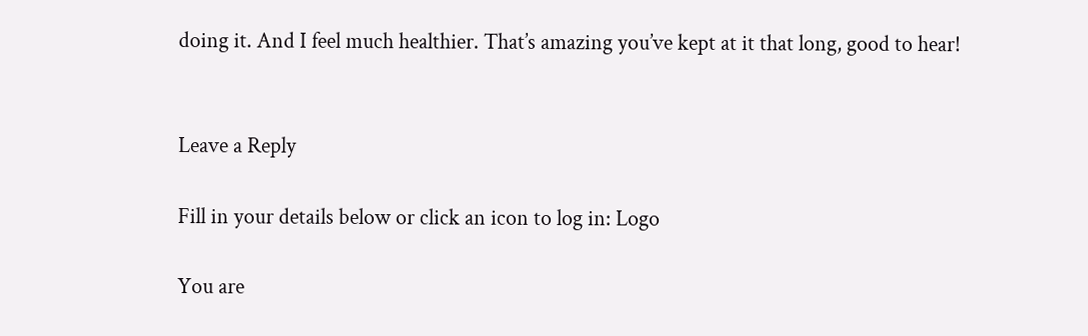doing it. And I feel much healthier. That’s amazing you’ve kept at it that long, good to hear!


Leave a Reply

Fill in your details below or click an icon to log in: Logo

You are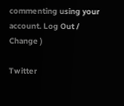commenting using your account. Log Out /  Change )

Twitter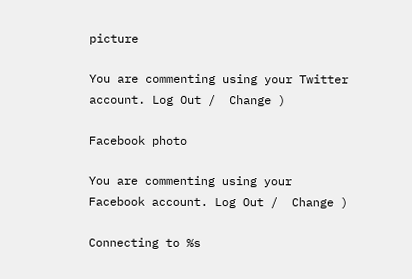picture

You are commenting using your Twitter account. Log Out /  Change )

Facebook photo

You are commenting using your Facebook account. Log Out /  Change )

Connecting to %s